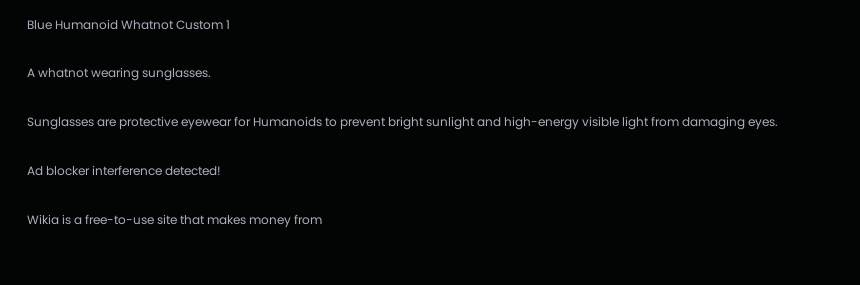Blue Humanoid Whatnot Custom 1

A whatnot wearing sunglasses.

Sunglasses are protective eyewear for Humanoids to prevent bright sunlight and high-energy visible light from damaging eyes.

Ad blocker interference detected!

Wikia is a free-to-use site that makes money from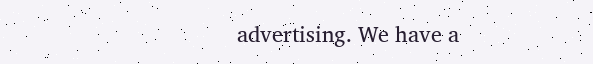advertising. We have a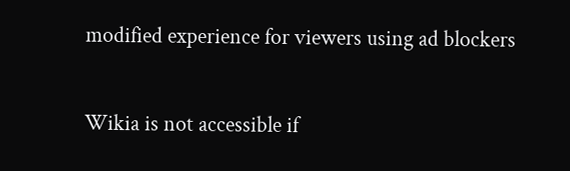modified experience for viewers using ad blockers

Wikia is not accessible if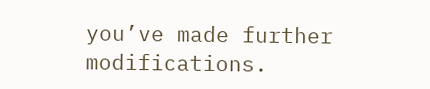you’ve made further modifications.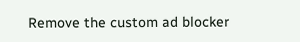Remove the custom ad blocker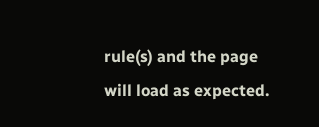rule(s) and the page will load as expected.